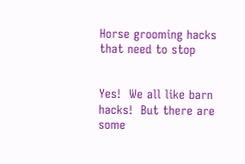Horse grooming hacks that need to stop


Yes!  We all like barn hacks!  But there are some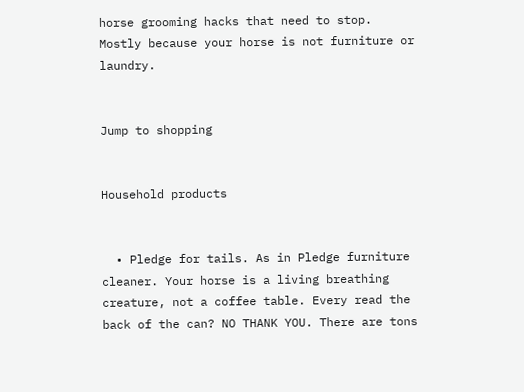horse grooming hacks that need to stop.  Mostly because your horse is not furniture or laundry.


Jump to shopping


Household products


  • Pledge for tails. As in Pledge furniture cleaner. Your horse is a living breathing creature, not a coffee table. Every read the back of the can? NO THANK YOU. There are tons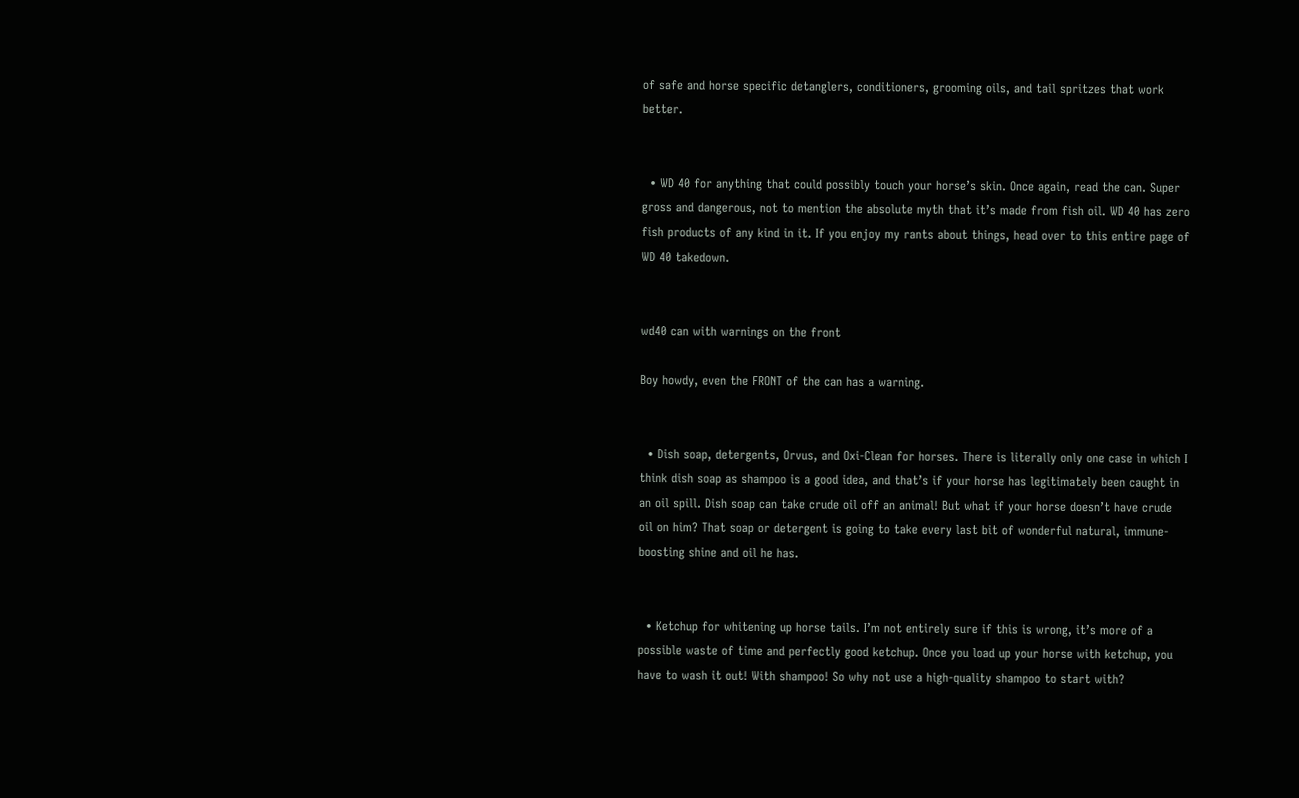of safe and horse specific detanglers, conditioners, grooming oils, and tail spritzes that work better.


  • WD 40 for anything that could possibly touch your horse’s skin. Once again, read the can. Super gross and dangerous, not to mention the absolute myth that it’s made from fish oil. WD 40 has zero fish products of any kind in it. If you enjoy my rants about things, head over to this entire page of WD 40 takedown.


wd40 can with warnings on the front

Boy howdy, even the FRONT of the can has a warning.


  • Dish soap, detergents, Orvus, and Oxi-Clean for horses. There is literally only one case in which I think dish soap as shampoo is a good idea, and that’s if your horse has legitimately been caught in an oil spill. Dish soap can take crude oil off an animal! But what if your horse doesn’t have crude oil on him? That soap or detergent is going to take every last bit of wonderful natural, immune-boosting shine and oil he has.


  • Ketchup for whitening up horse tails. I’m not entirely sure if this is wrong, it’s more of a possible waste of time and perfectly good ketchup. Once you load up your horse with ketchup, you have to wash it out! With shampoo! So why not use a high-quality shampoo to start with?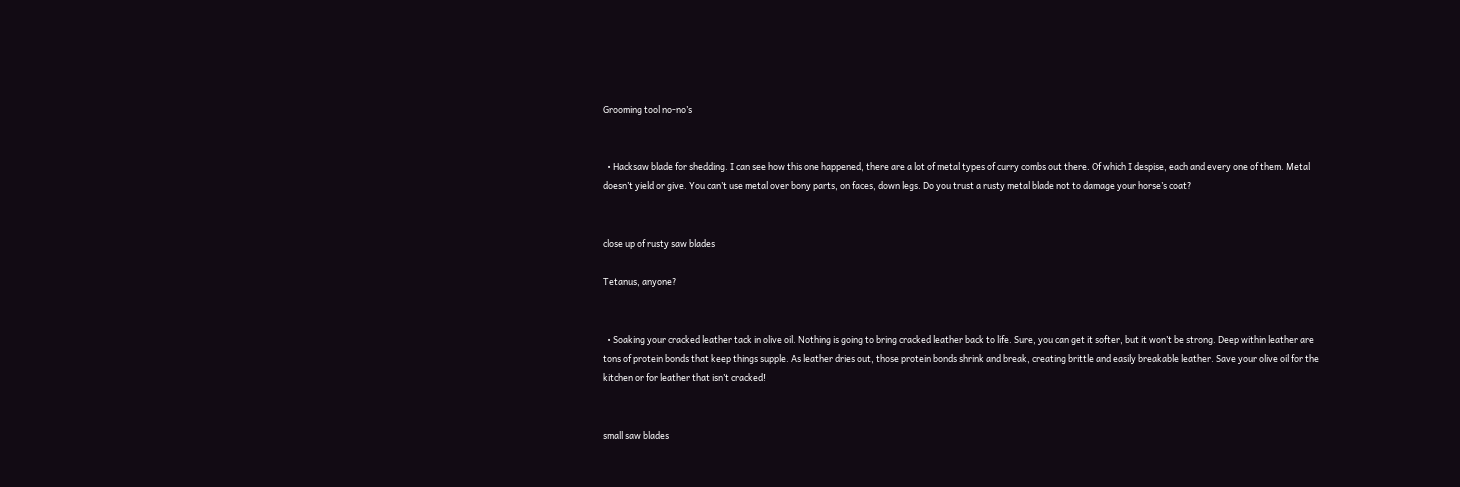Grooming tool no-no’s


  • Hacksaw blade for shedding. I can see how this one happened, there are a lot of metal types of curry combs out there. Of which I despise, each and every one of them. Metal doesn’t yield or give. You can’t use metal over bony parts, on faces, down legs. Do you trust a rusty metal blade not to damage your horse’s coat?


close up of rusty saw blades

Tetanus, anyone?


  • Soaking your cracked leather tack in olive oil. Nothing is going to bring cracked leather back to life. Sure, you can get it softer, but it won’t be strong. Deep within leather are tons of protein bonds that keep things supple. As leather dries out, those protein bonds shrink and break, creating brittle and easily breakable leather. Save your olive oil for the kitchen or for leather that isn’t cracked!


small saw blades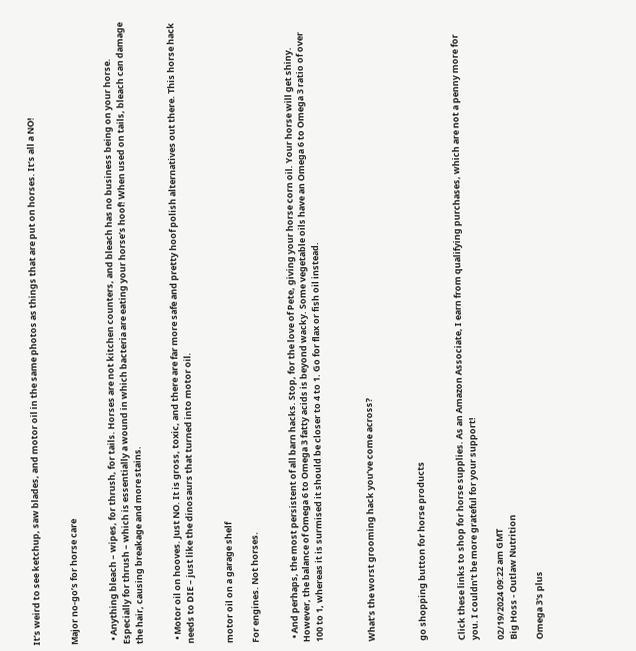It’s weird to see ketchup, saw blades, and motor oil in the same photos as things that are put on horses. It’s all a NO!


Major no-go’s for horse care


  • Anything bleach – wipes, for thrush, for tails. Horses are not kitchen counters, and bleach has no business being on your horse. Especially for thrush – which is essentially a wound in which bacteria are eating your horse’s hoof! When used on tails, bleach can damage the hair, causing breakage and more stains.


  • Motor oil on hooves. Just NO. It is gross, toxic, and there are far more safe and pretty hoof polish alternatives out there. This horse hack needs to DIE – just like the dinosaurs that turned into motor oil.


motor oil on a garage shelf

For engines. Not horses.


  • And perhaps, the most persistent of all barn hacks. Stop, for the love of Pete, giving your horse corn oil. Your horse will get shiny. However, the balance of Omega 6 to Omega 3 fatty acids is beyond wacky. Some vegetable oils have an Omega 6 to Omega 3 ratio of over 100 to 1, whereas it is surmised it should be closer to 4 to 1. Go for flax or fish oil instead.



What’s the worst grooming hack you’ve come across?



go shopping button for horse products


Click these links to shop for horse supplies. As an Amazon Associate, I earn from qualifying purchases, which are not a penny more for you. I couldn’t be more grateful for your support!

02/19/2024 09:22 am GMT
Big Hoss - Outlaw Nutrition

Omega 3's plus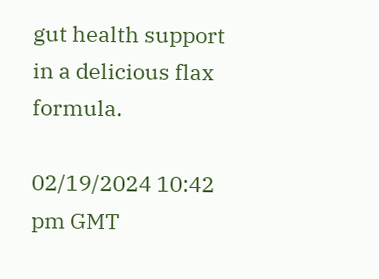gut health support in a delicious flax formula.

02/19/2024 10:42 pm GMT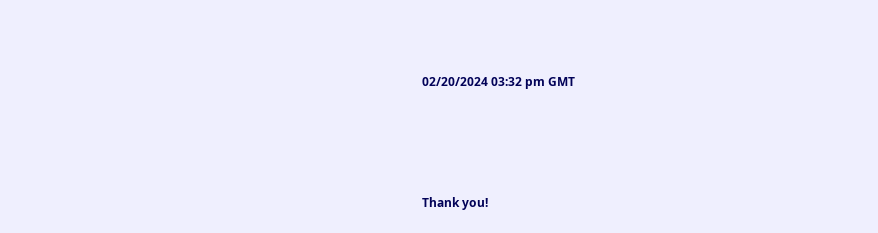02/20/2024 03:32 pm GMT






Thank you!